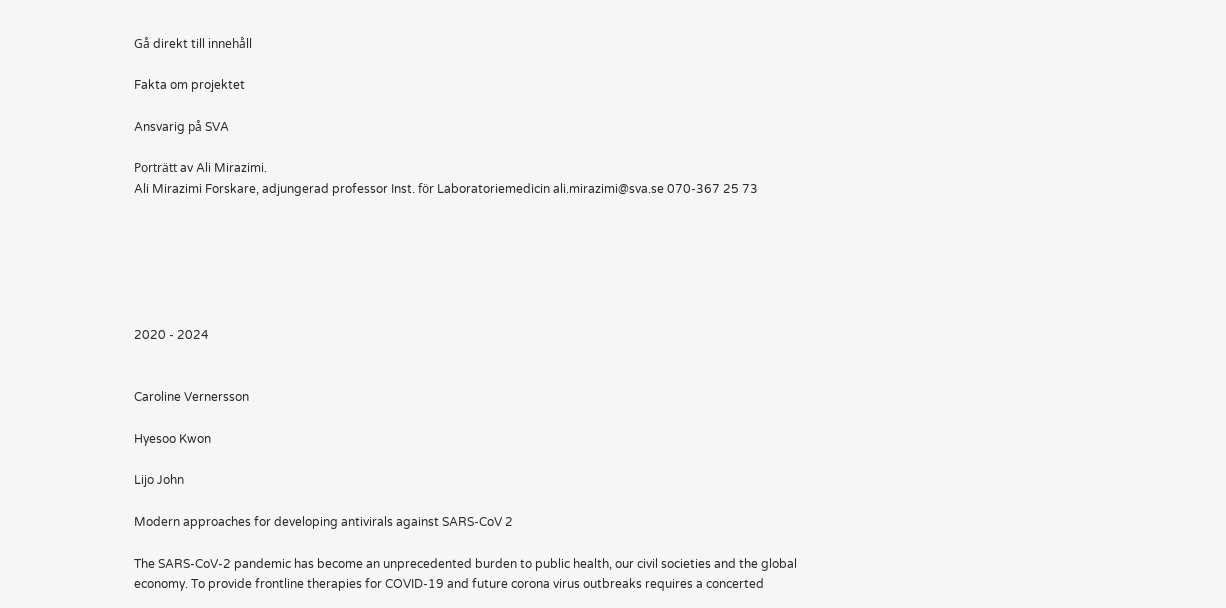Gå direkt till innehåll

Fakta om projektet

Ansvarig på SVA

Porträtt av Ali Mirazimi.
Ali Mirazimi Forskare, adjungerad professor Inst. för Laboratoriemedicin ali.mirazimi@sva.se 070-367 25 73






2020 - 2024


Caroline Vernersson

Hyesoo Kwon

Lijo John

Modern approaches for developing antivirals against SARS-CoV 2

The SARS-CoV-2 pandemic has become an unprecedented burden to public health, our civil societies and the global economy. To provide frontline therapies for COVID-19 and future corona virus outbreaks requires a concerted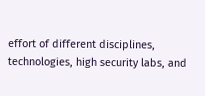effort of different disciplines, technologies, high security labs, and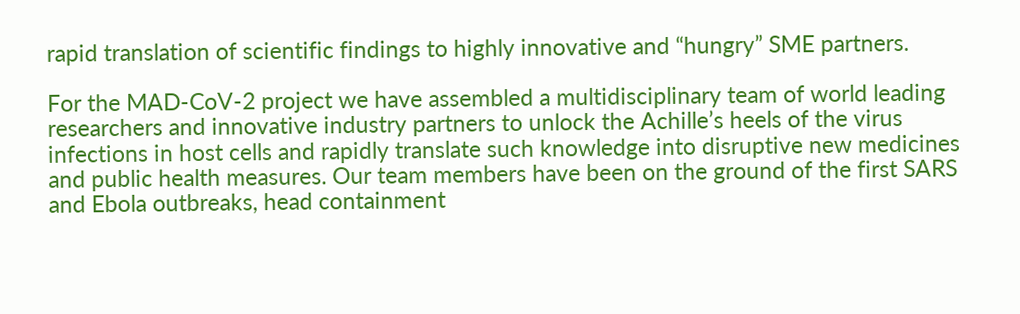rapid translation of scientific findings to highly innovative and “hungry” SME partners.

For the MAD-CoV-2 project we have assembled a multidisciplinary team of world leading researchers and innovative industry partners to unlock the Achille’s heels of the virus infections in host cells and rapidly translate such knowledge into disruptive new medicines and public health measures. Our team members have been on the ground of the first SARS and Ebola outbreaks, head containment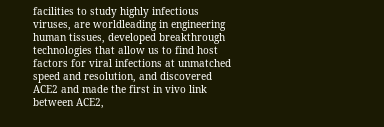facilities to study highly infectious viruses, are worldleading in engineering human tissues, developed breakthrough technologies that allow us to find host factors for viral infections at unmatched speed and resolution, and discovered ACE2 and made the first in vivo link between ACE2,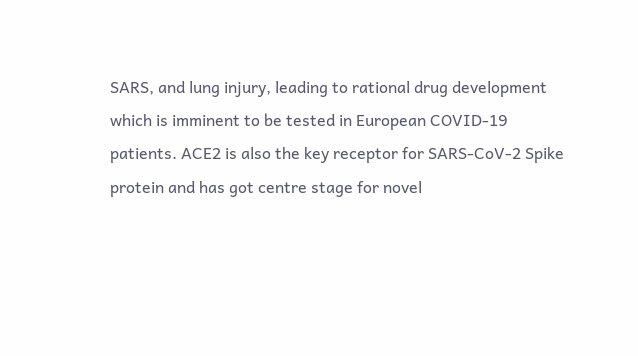SARS, and lung injury, leading to rational drug development which is imminent to be tested in European COVID-19 patients. ACE2 is also the key receptor for SARS-CoV-2 Spike protein and has got centre stage for novel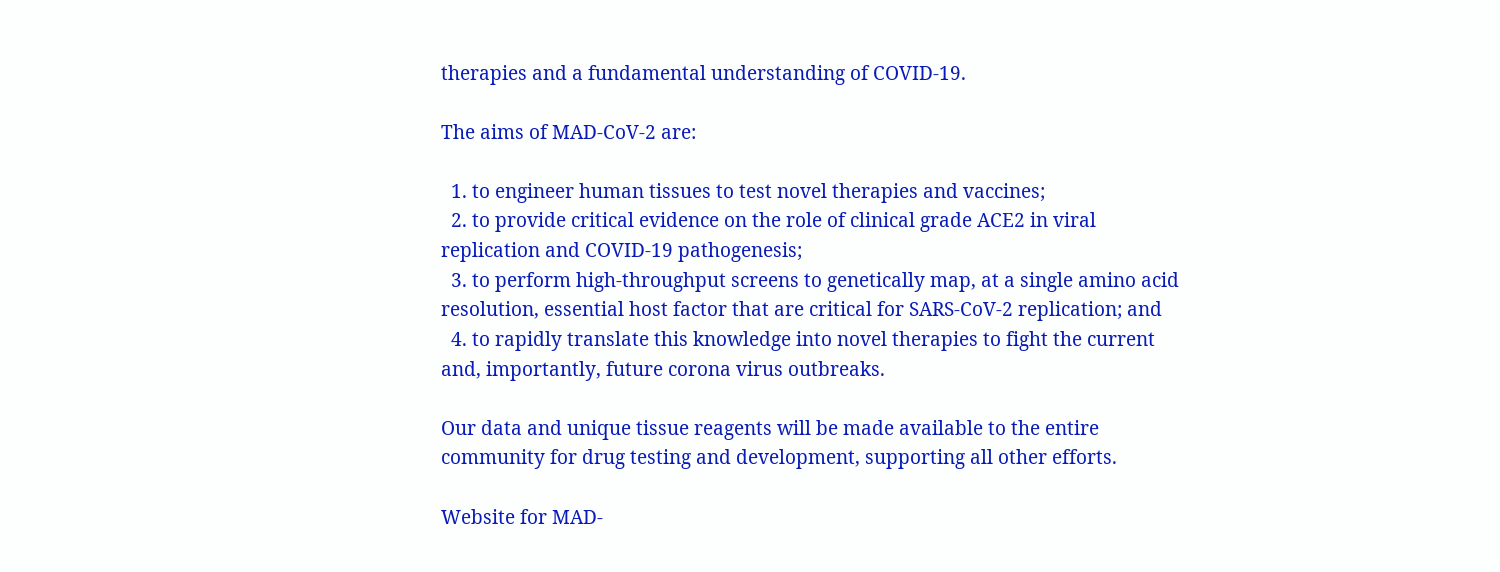therapies and a fundamental understanding of COVID-19.

The aims of MAD-CoV-2 are:

  1. to engineer human tissues to test novel therapies and vaccines;
  2. to provide critical evidence on the role of clinical grade ACE2 in viral replication and COVID-19 pathogenesis;
  3. to perform high-throughput screens to genetically map, at a single amino acid resolution, essential host factor that are critical for SARS-CoV-2 replication; and
  4. to rapidly translate this knowledge into novel therapies to fight the current and, importantly, future corona virus outbreaks.

Our data and unique tissue reagents will be made available to the entire community for drug testing and development, supporting all other efforts.

Website for MAD-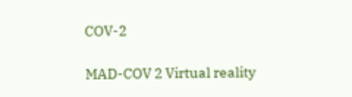COV-2

MAD-COV 2 Virtual reality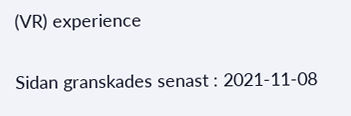(VR) experience

Sidan granskades senast : 2021-11-08